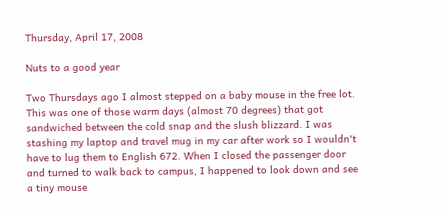Thursday, April 17, 2008

Nuts to a good year

Two Thursdays ago I almost stepped on a baby mouse in the free lot. This was one of those warm days (almost 70 degrees) that got sandwiched between the cold snap and the slush blizzard. I was stashing my laptop and travel mug in my car after work so I wouldn't have to lug them to English 672. When I closed the passenger door and turned to walk back to campus, I happened to look down and see a tiny mouse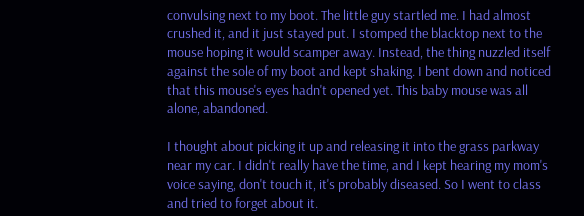convulsing next to my boot. The little guy startled me. I had almost crushed it, and it just stayed put. I stomped the blacktop next to the mouse hoping it would scamper away. Instead, the thing nuzzled itself against the sole of my boot and kept shaking. I bent down and noticed that this mouse's eyes hadn't opened yet. This baby mouse was all alone, abandoned.

I thought about picking it up and releasing it into the grass parkway near my car. I didn't really have the time, and I kept hearing my mom's voice saying, don't touch it, it's probably diseased. So I went to class and tried to forget about it.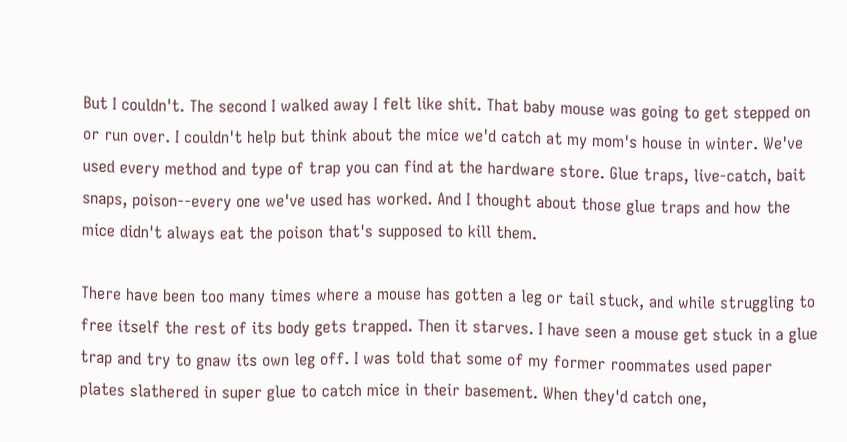But I couldn't. The second I walked away I felt like shit. That baby mouse was going to get stepped on or run over. I couldn't help but think about the mice we'd catch at my mom's house in winter. We've used every method and type of trap you can find at the hardware store. Glue traps, live-catch, bait snaps, poison--every one we've used has worked. And I thought about those glue traps and how the mice didn't always eat the poison that's supposed to kill them.

There have been too many times where a mouse has gotten a leg or tail stuck, and while struggling to free itself the rest of its body gets trapped. Then it starves. I have seen a mouse get stuck in a glue trap and try to gnaw its own leg off. I was told that some of my former roommates used paper plates slathered in super glue to catch mice in their basement. When they'd catch one,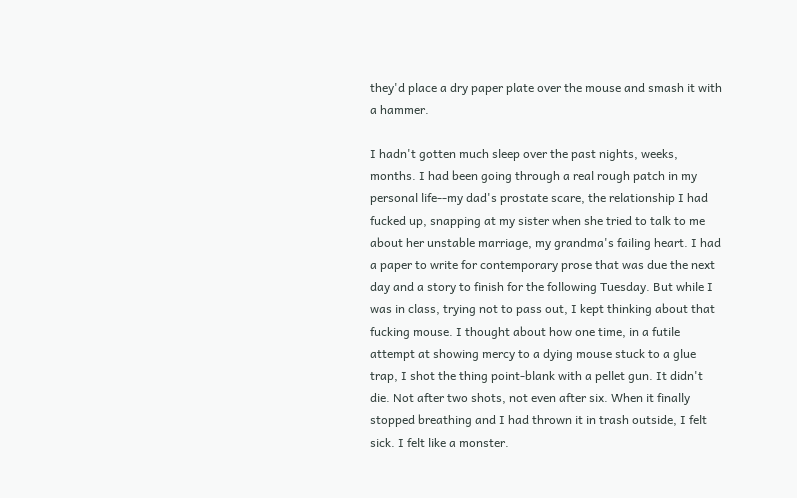they'd place a dry paper plate over the mouse and smash it with a hammer.

I hadn't gotten much sleep over the past nights, weeks, months. I had been going through a real rough patch in my personal life--my dad's prostate scare, the relationship I had fucked up, snapping at my sister when she tried to talk to me about her unstable marriage, my grandma's failing heart. I had a paper to write for contemporary prose that was due the next day and a story to finish for the following Tuesday. But while I was in class, trying not to pass out, I kept thinking about that fucking mouse. I thought about how one time, in a futile attempt at showing mercy to a dying mouse stuck to a glue trap, I shot the thing point-blank with a pellet gun. It didn't die. Not after two shots, not even after six. When it finally stopped breathing and I had thrown it in trash outside, I felt sick. I felt like a monster.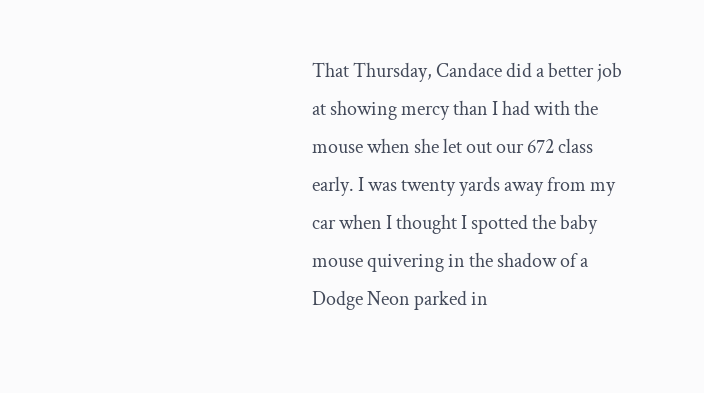That Thursday, Candace did a better job at showing mercy than I had with the mouse when she let out our 672 class early. I was twenty yards away from my car when I thought I spotted the baby mouse quivering in the shadow of a Dodge Neon parked in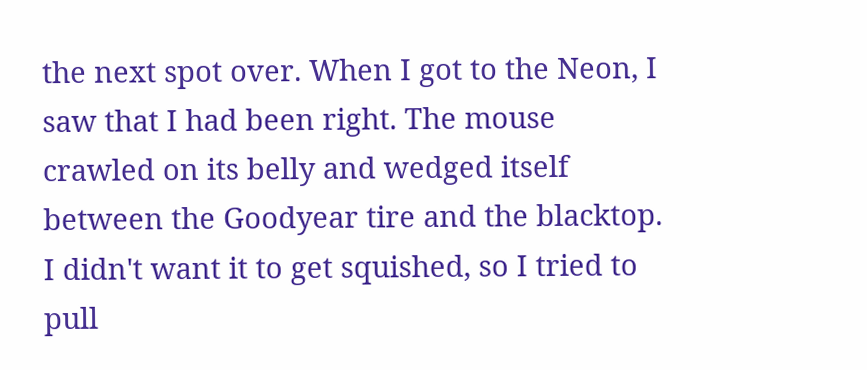the next spot over. When I got to the Neon, I saw that I had been right. The mouse crawled on its belly and wedged itself between the Goodyear tire and the blacktop. I didn't want it to get squished, so I tried to pull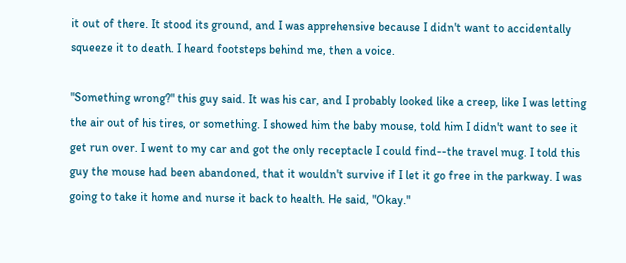it out of there. It stood its ground, and I was apprehensive because I didn't want to accidentally squeeze it to death. I heard footsteps behind me, then a voice.

"Something wrong?" this guy said. It was his car, and I probably looked like a creep, like I was letting the air out of his tires, or something. I showed him the baby mouse, told him I didn't want to see it get run over. I went to my car and got the only receptacle I could find--the travel mug. I told this guy the mouse had been abandoned, that it wouldn't survive if I let it go free in the parkway. I was going to take it home and nurse it back to health. He said, "Okay."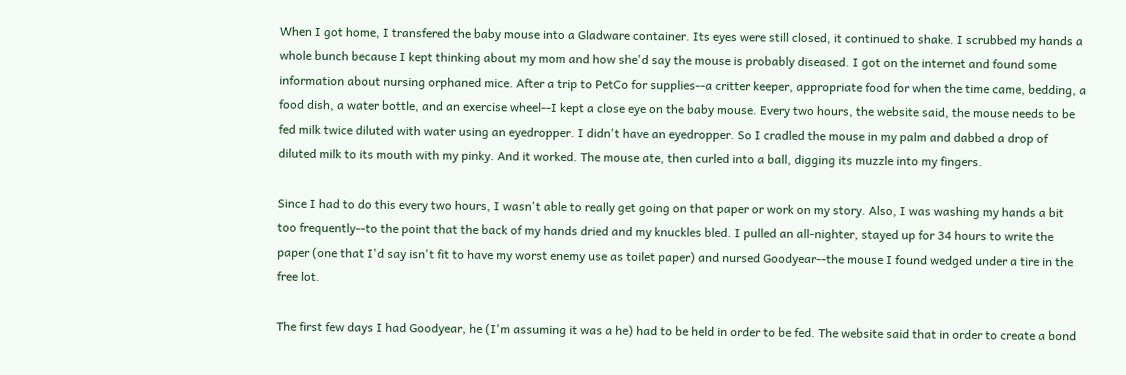When I got home, I transfered the baby mouse into a Gladware container. Its eyes were still closed, it continued to shake. I scrubbed my hands a whole bunch because I kept thinking about my mom and how she'd say the mouse is probably diseased. I got on the internet and found some information about nursing orphaned mice. After a trip to PetCo for supplies--a critter keeper, appropriate food for when the time came, bedding, a food dish, a water bottle, and an exercise wheel--I kept a close eye on the baby mouse. Every two hours, the website said, the mouse needs to be fed milk twice diluted with water using an eyedropper. I didn't have an eyedropper. So I cradled the mouse in my palm and dabbed a drop of diluted milk to its mouth with my pinky. And it worked. The mouse ate, then curled into a ball, digging its muzzle into my fingers.

Since I had to do this every two hours, I wasn't able to really get going on that paper or work on my story. Also, I was washing my hands a bit too frequently--to the point that the back of my hands dried and my knuckles bled. I pulled an all-nighter, stayed up for 34 hours to write the paper (one that I'd say isn't fit to have my worst enemy use as toilet paper) and nursed Goodyear--the mouse I found wedged under a tire in the free lot.

The first few days I had Goodyear, he (I'm assuming it was a he) had to be held in order to be fed. The website said that in order to create a bond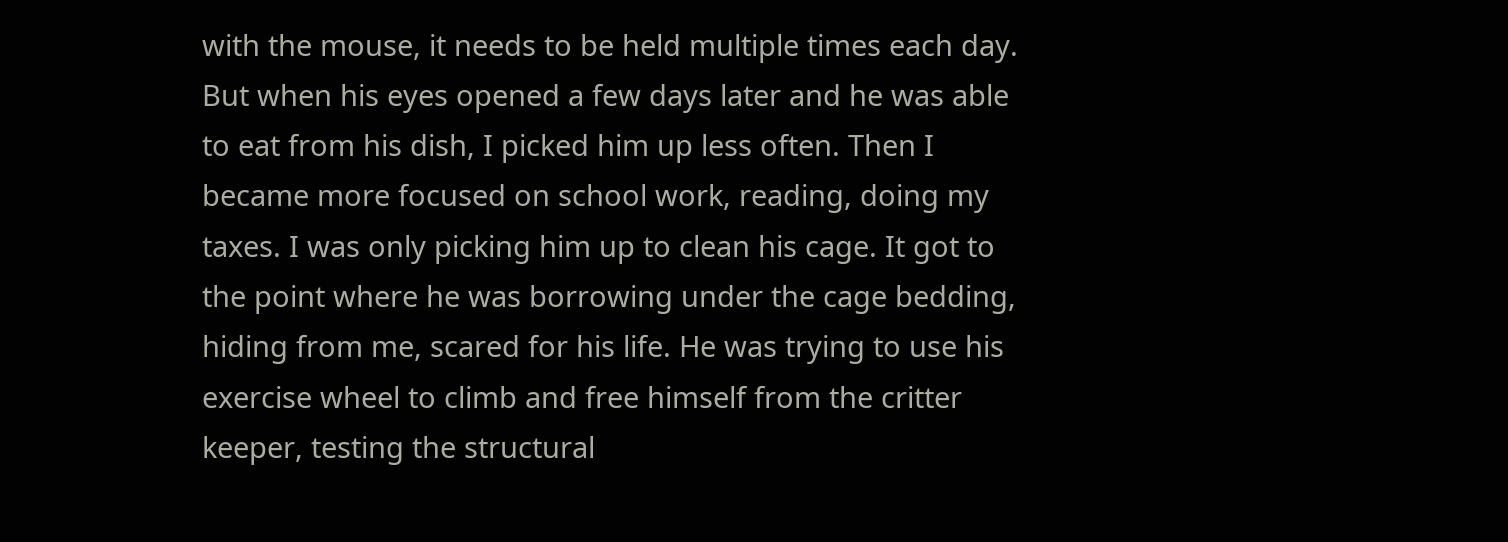with the mouse, it needs to be held multiple times each day. But when his eyes opened a few days later and he was able to eat from his dish, I picked him up less often. Then I became more focused on school work, reading, doing my taxes. I was only picking him up to clean his cage. It got to the point where he was borrowing under the cage bedding, hiding from me, scared for his life. He was trying to use his exercise wheel to climb and free himself from the critter keeper, testing the structural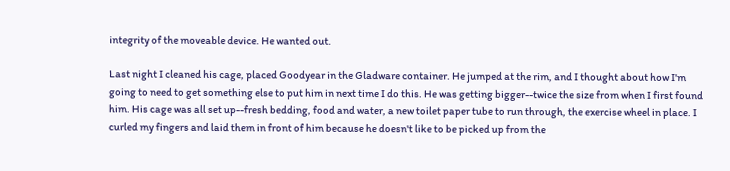integrity of the moveable device. He wanted out.

Last night I cleaned his cage, placed Goodyear in the Gladware container. He jumped at the rim, and I thought about how I'm going to need to get something else to put him in next time I do this. He was getting bigger--twice the size from when I first found him. His cage was all set up--fresh bedding, food and water, a new toilet paper tube to run through, the exercise wheel in place. I curled my fingers and laid them in front of him because he doesn't like to be picked up from the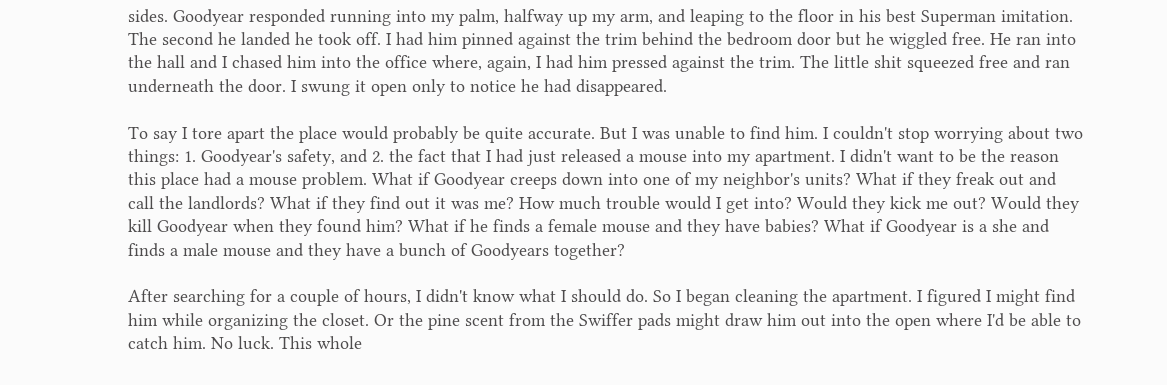sides. Goodyear responded running into my palm, halfway up my arm, and leaping to the floor in his best Superman imitation. The second he landed he took off. I had him pinned against the trim behind the bedroom door but he wiggled free. He ran into the hall and I chased him into the office where, again, I had him pressed against the trim. The little shit squeezed free and ran underneath the door. I swung it open only to notice he had disappeared.

To say I tore apart the place would probably be quite accurate. But I was unable to find him. I couldn't stop worrying about two things: 1. Goodyear's safety, and 2. the fact that I had just released a mouse into my apartment. I didn't want to be the reason this place had a mouse problem. What if Goodyear creeps down into one of my neighbor's units? What if they freak out and call the landlords? What if they find out it was me? How much trouble would I get into? Would they kick me out? Would they kill Goodyear when they found him? What if he finds a female mouse and they have babies? What if Goodyear is a she and finds a male mouse and they have a bunch of Goodyears together?

After searching for a couple of hours, I didn't know what I should do. So I began cleaning the apartment. I figured I might find him while organizing the closet. Or the pine scent from the Swiffer pads might draw him out into the open where I'd be able to catch him. No luck. This whole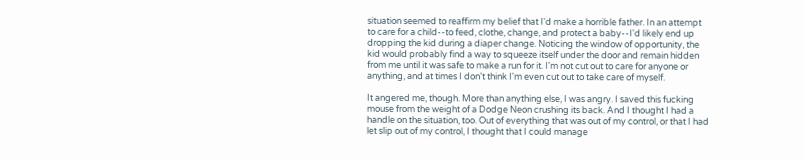situation seemed to reaffirm my belief that I'd make a horrible father. In an attempt to care for a child--to feed, clothe, change, and protect a baby--I'd likely end up dropping the kid during a diaper change. Noticing the window of opportunity, the kid would probably find a way to squeeze itself under the door and remain hidden from me until it was safe to make a run for it. I'm not cut out to care for anyone or anything, and at times I don't think I'm even cut out to take care of myself.

It angered me, though. More than anything else, I was angry. I saved this fucking mouse from the weight of a Dodge Neon crushing its back. And I thought I had a handle on the situation, too. Out of everything that was out of my control, or that I had let slip out of my control, I thought that I could manage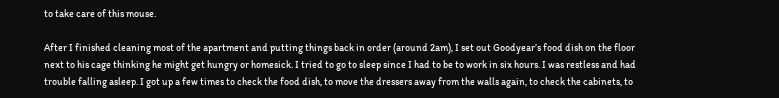to take care of this mouse.

After I finished cleaning most of the apartment and putting things back in order (around 2am), I set out Goodyear’s food dish on the floor next to his cage thinking he might get hungry or homesick. I tried to go to sleep since I had to be to work in six hours. I was restless and had trouble falling asleep. I got up a few times to check the food dish, to move the dressers away from the walls again, to check the cabinets, to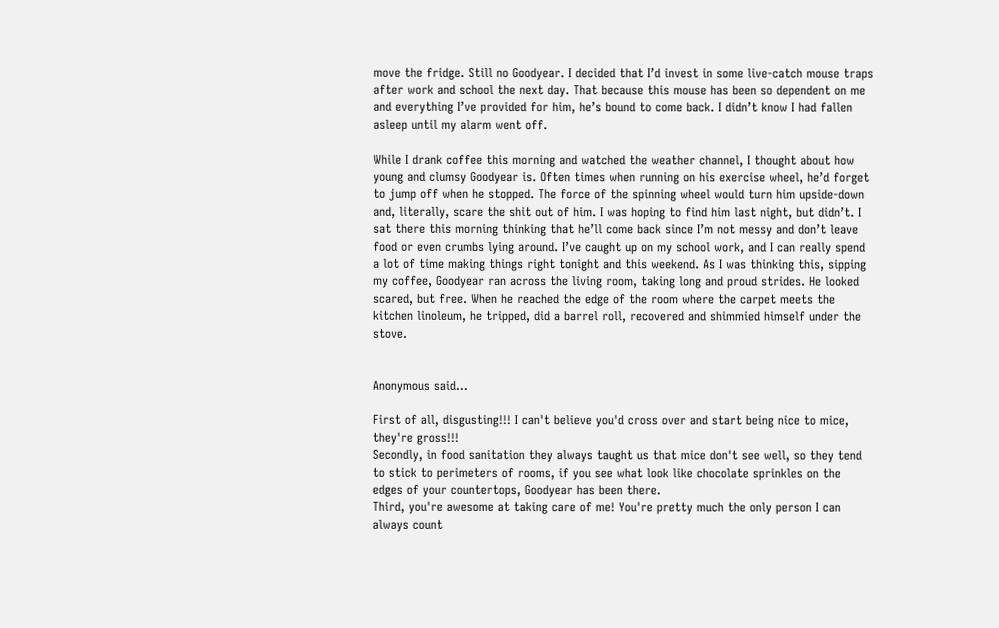move the fridge. Still no Goodyear. I decided that I’d invest in some live-catch mouse traps after work and school the next day. That because this mouse has been so dependent on me and everything I’ve provided for him, he’s bound to come back. I didn’t know I had fallen asleep until my alarm went off.

While I drank coffee this morning and watched the weather channel, I thought about how young and clumsy Goodyear is. Often times when running on his exercise wheel, he’d forget to jump off when he stopped. The force of the spinning wheel would turn him upside-down and, literally, scare the shit out of him. I was hoping to find him last night, but didn’t. I sat there this morning thinking that he’ll come back since I’m not messy and don’t leave food or even crumbs lying around. I’ve caught up on my school work, and I can really spend a lot of time making things right tonight and this weekend. As I was thinking this, sipping my coffee, Goodyear ran across the living room, taking long and proud strides. He looked scared, but free. When he reached the edge of the room where the carpet meets the kitchen linoleum, he tripped, did a barrel roll, recovered and shimmied himself under the stove.


Anonymous said...

First of all, disgusting!!! I can't believe you'd cross over and start being nice to mice, they're gross!!!
Secondly, in food sanitation they always taught us that mice don't see well, so they tend to stick to perimeters of rooms, if you see what look like chocolate sprinkles on the edges of your countertops, Goodyear has been there.
Third, you're awesome at taking care of me! You're pretty much the only person I can always count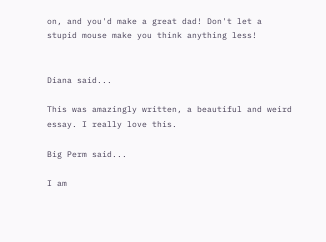on, and you'd make a great dad! Don't let a stupid mouse make you think anything less!


Diana said...

This was amazingly written, a beautiful and weird essay. I really love this.

Big Perm said...

I am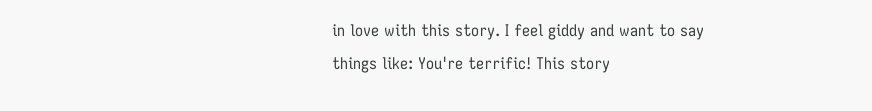in love with this story. I feel giddy and want to say things like: You're terrific! This story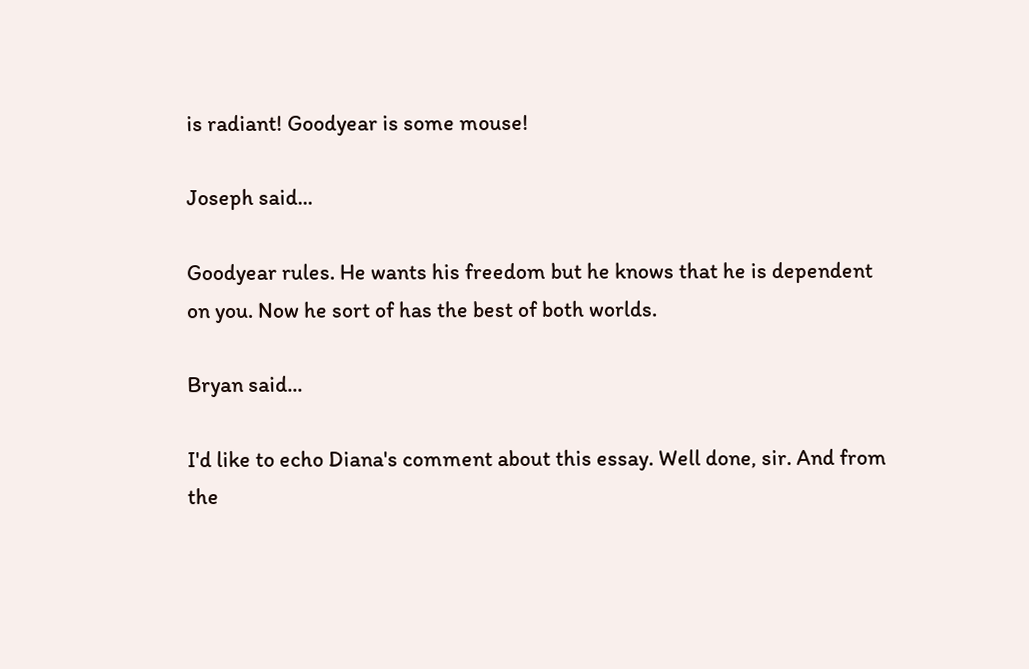is radiant! Goodyear is some mouse!

Joseph said...

Goodyear rules. He wants his freedom but he knows that he is dependent on you. Now he sort of has the best of both worlds.

Bryan said...

I'd like to echo Diana's comment about this essay. Well done, sir. And from the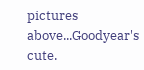pictures above...Goodyear's cute.